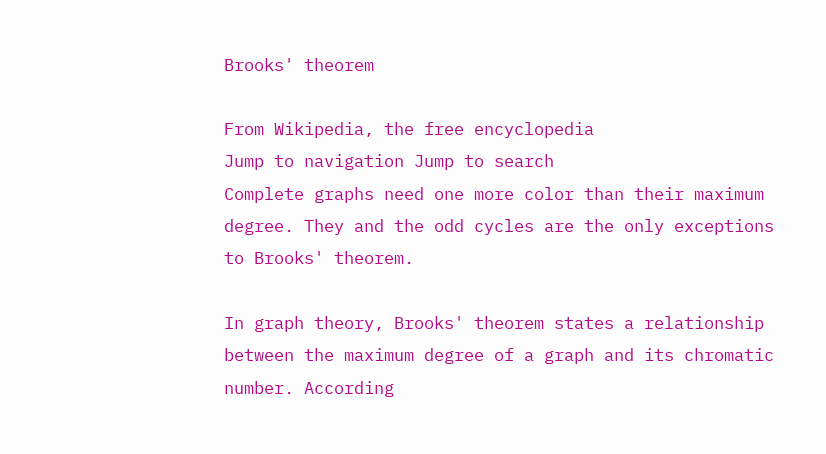Brooks' theorem

From Wikipedia, the free encyclopedia
Jump to navigation Jump to search
Complete graphs need one more color than their maximum degree. They and the odd cycles are the only exceptions to Brooks' theorem.

In graph theory, Brooks' theorem states a relationship between the maximum degree of a graph and its chromatic number. According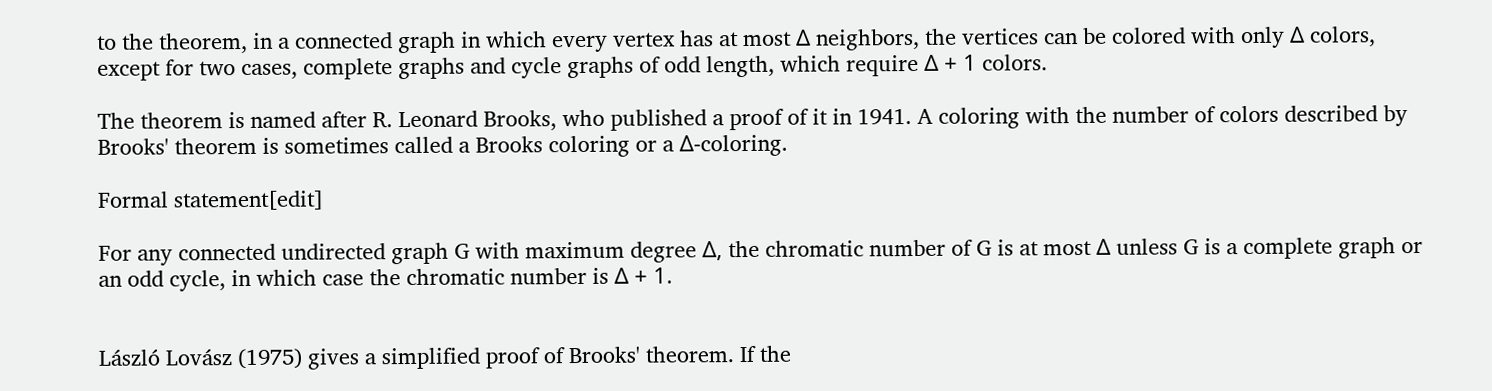to the theorem, in a connected graph in which every vertex has at most Δ neighbors, the vertices can be colored with only Δ colors, except for two cases, complete graphs and cycle graphs of odd length, which require Δ + 1 colors.

The theorem is named after R. Leonard Brooks, who published a proof of it in 1941. A coloring with the number of colors described by Brooks' theorem is sometimes called a Brooks coloring or a Δ-coloring.

Formal statement[edit]

For any connected undirected graph G with maximum degree Δ, the chromatic number of G is at most Δ unless G is a complete graph or an odd cycle, in which case the chromatic number is Δ + 1.


László Lovász (1975) gives a simplified proof of Brooks' theorem. If the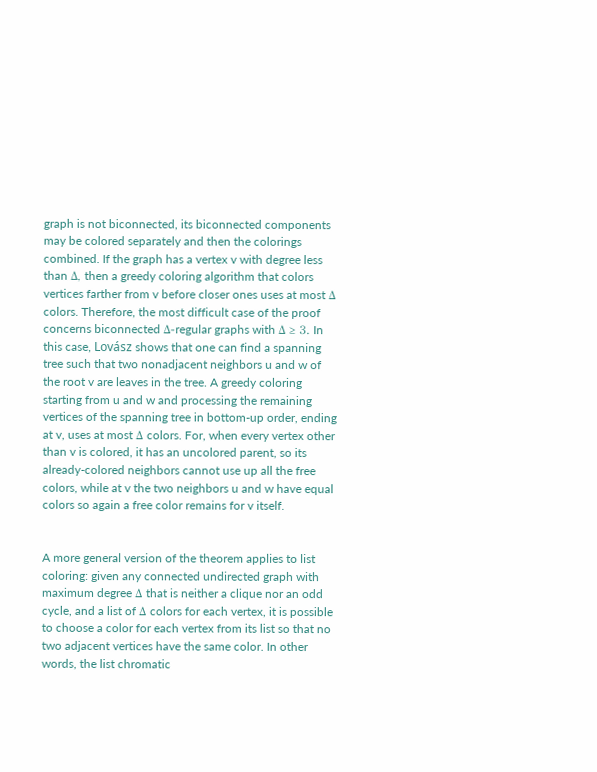graph is not biconnected, its biconnected components may be colored separately and then the colorings combined. If the graph has a vertex v with degree less than Δ, then a greedy coloring algorithm that colors vertices farther from v before closer ones uses at most Δ colors. Therefore, the most difficult case of the proof concerns biconnected Δ-regular graphs with Δ ≥ 3. In this case, Lovász shows that one can find a spanning tree such that two nonadjacent neighbors u and w of the root v are leaves in the tree. A greedy coloring starting from u and w and processing the remaining vertices of the spanning tree in bottom-up order, ending at v, uses at most Δ colors. For, when every vertex other than v is colored, it has an uncolored parent, so its already-colored neighbors cannot use up all the free colors, while at v the two neighbors u and w have equal colors so again a free color remains for v itself.


A more general version of the theorem applies to list coloring: given any connected undirected graph with maximum degree Δ that is neither a clique nor an odd cycle, and a list of Δ colors for each vertex, it is possible to choose a color for each vertex from its list so that no two adjacent vertices have the same color. In other words, the list chromatic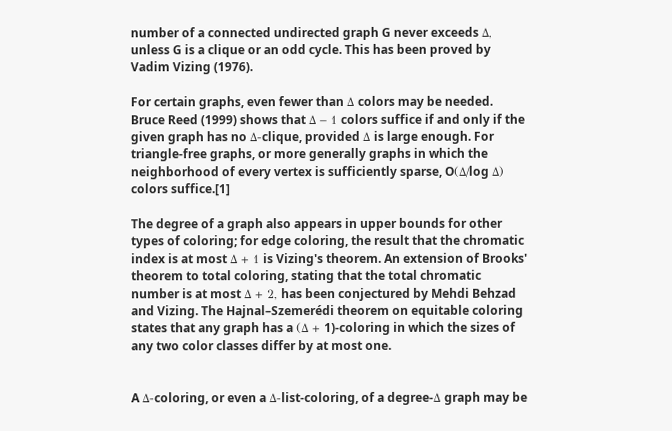number of a connected undirected graph G never exceeds Δ, unless G is a clique or an odd cycle. This has been proved by Vadim Vizing (1976).

For certain graphs, even fewer than Δ colors may be needed. Bruce Reed (1999) shows that Δ − 1 colors suffice if and only if the given graph has no Δ-clique, provided Δ is large enough. For triangle-free graphs, or more generally graphs in which the neighborhood of every vertex is sufficiently sparse, O(Δ/log Δ) colors suffice.[1]

The degree of a graph also appears in upper bounds for other types of coloring; for edge coloring, the result that the chromatic index is at most Δ + 1 is Vizing's theorem. An extension of Brooks' theorem to total coloring, stating that the total chromatic number is at most Δ + 2, has been conjectured by Mehdi Behzad and Vizing. The Hajnal–Szemerédi theorem on equitable coloring states that any graph has a (Δ + 1)-coloring in which the sizes of any two color classes differ by at most one.


A Δ-coloring, or even a Δ-list-coloring, of a degree-Δ graph may be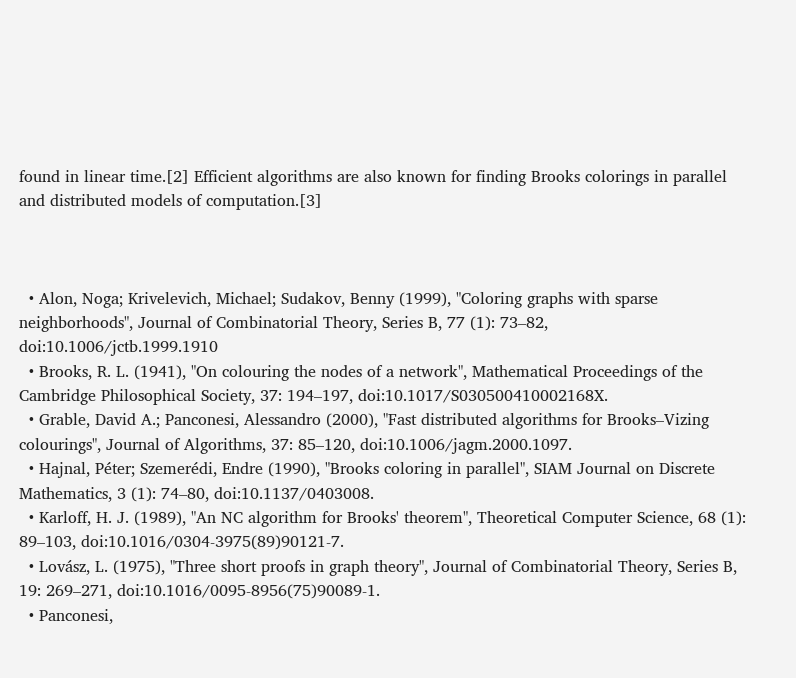found in linear time.[2] Efficient algorithms are also known for finding Brooks colorings in parallel and distributed models of computation.[3]



  • Alon, Noga; Krivelevich, Michael; Sudakov, Benny (1999), "Coloring graphs with sparse neighborhoods", Journal of Combinatorial Theory, Series B, 77 (1): 73–82, doi:10.1006/jctb.1999.1910
  • Brooks, R. L. (1941), "On colouring the nodes of a network", Mathematical Proceedings of the Cambridge Philosophical Society, 37: 194–197, doi:10.1017/S030500410002168X.
  • Grable, David A.; Panconesi, Alessandro (2000), "Fast distributed algorithms for Brooks–Vizing colourings", Journal of Algorithms, 37: 85–120, doi:10.1006/jagm.2000.1097.
  • Hajnal, Péter; Szemerédi, Endre (1990), "Brooks coloring in parallel", SIAM Journal on Discrete Mathematics, 3 (1): 74–80, doi:10.1137/0403008.
  • Karloff, H. J. (1989), "An NC algorithm for Brooks' theorem", Theoretical Computer Science, 68 (1): 89–103, doi:10.1016/0304-3975(89)90121-7.
  • Lovász, L. (1975), "Three short proofs in graph theory", Journal of Combinatorial Theory, Series B, 19: 269–271, doi:10.1016/0095-8956(75)90089-1.
  • Panconesi,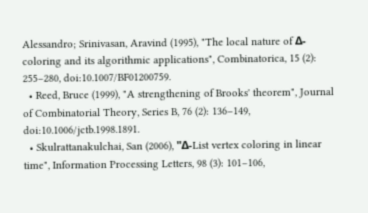Alessandro; Srinivasan, Aravind (1995), "The local nature of Δ-coloring and its algorithmic applications", Combinatorica, 15 (2): 255–280, doi:10.1007/BF01200759.
  • Reed, Bruce (1999), "A strengthening of Brooks' theorem", Journal of Combinatorial Theory, Series B, 76 (2): 136–149, doi:10.1006/jctb.1998.1891.
  • Skulrattanakulchai, San (2006), "Δ-List vertex coloring in linear time", Information Processing Letters, 98 (3): 101–106,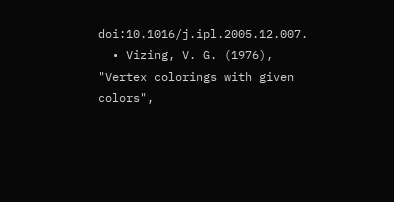doi:10.1016/j.ipl.2005.12.007.
  • Vizing, V. G. (1976), "Vertex colorings with given colors",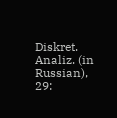Diskret. Analiz. (in Russian), 29: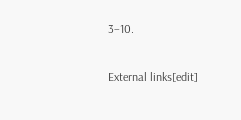3–10.

External links[edit]